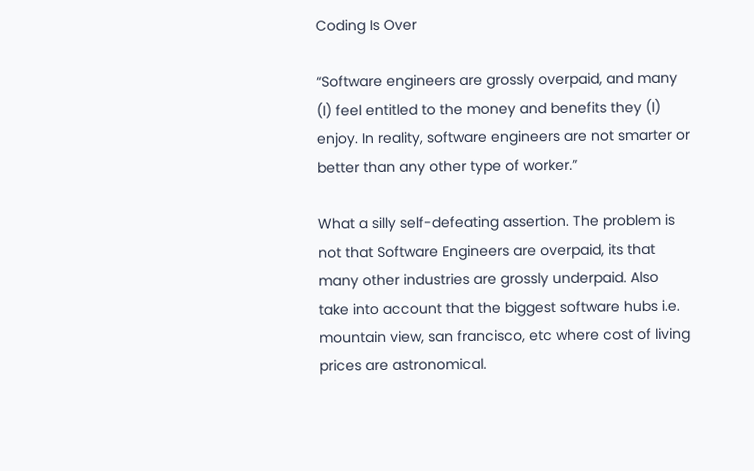Coding Is Over

“Software engineers are grossly overpaid, and many (I) feel entitled to the money and benefits they (I) enjoy. In reality, software engineers are not smarter or better than any other type of worker.”

What a silly self-defeating assertion. The problem is not that Software Engineers are overpaid, its that many other industries are grossly underpaid. Also take into account that the biggest software hubs i.e. mountain view, san francisco, etc where cost of living prices are astronomical.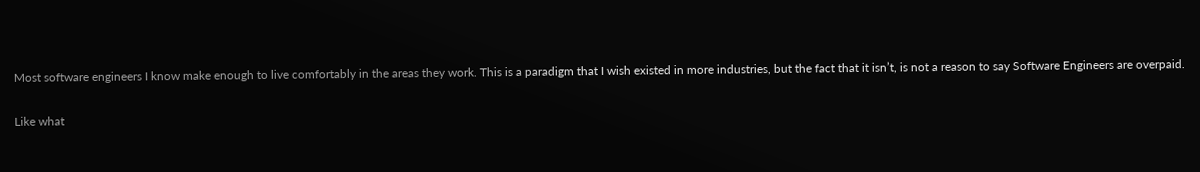Most software engineers I know make enough to live comfortably in the areas they work. This is a paradigm that I wish existed in more industries, but the fact that it isn’t, is not a reason to say Software Engineers are overpaid.

Like what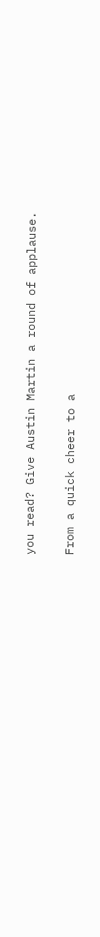you read? Give Austin Martin a round of applause.

From a quick cheer to a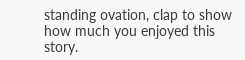standing ovation, clap to show how much you enjoyed this story.